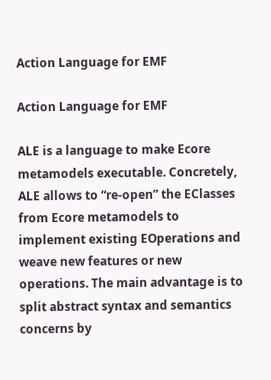Action Language for EMF

Action Language for EMF

ALE is a language to make Ecore metamodels executable. Concretely, ALE allows to “re-open” the EClasses from Ecore metamodels to implement existing EOperations and weave new features or new operations. The main advantage is to split abstract syntax and semantics concerns by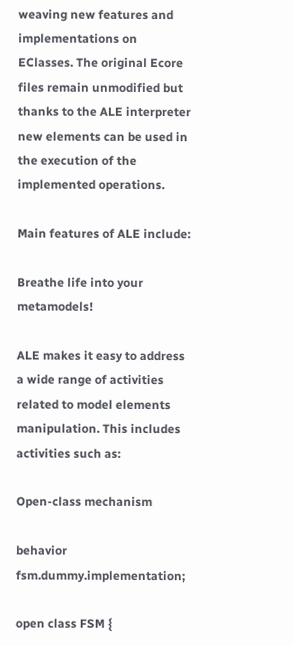weaving new features and implementations on EClasses. The original Ecore files remain unmodified but thanks to the ALE interpreter new elements can be used in the execution of the implemented operations.

Main features of ALE include:

Breathe life into your metamodels!

ALE makes it easy to address a wide range of activities related to model elements manipulation. This includes activities such as:

Open-class mechanism

behavior fsm.dummy.implementation;

open class FSM {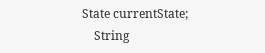State currentState;
    String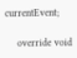currentEvent;

    override void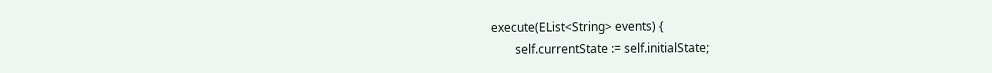execute(EList<String> events) {
        self.currentState := self.initialState;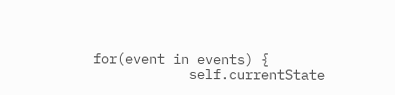for(event in events) {
            self.currentState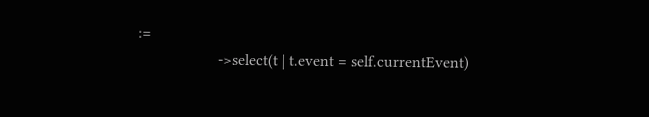:=
                    ->select(t | t.event = self.currentEvent)